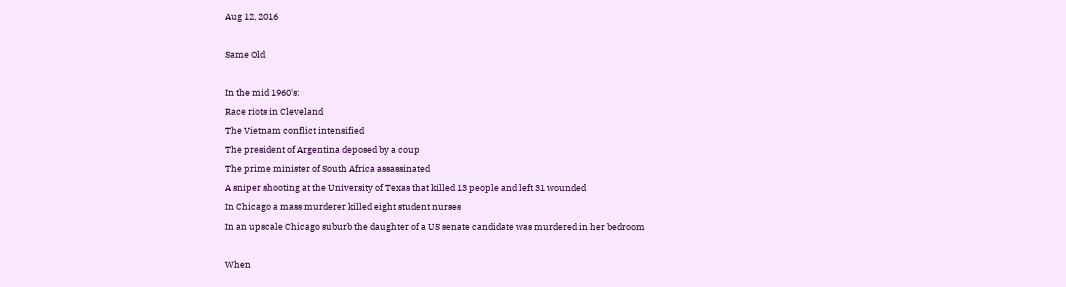Aug 12, 2016

Same Old

In the mid 1960's:
Race riots in Cleveland
The Vietnam conflict intensified
The president of Argentina deposed by a coup
The prime minister of South Africa assassinated
A sniper shooting at the University of Texas that killed 13 people and left 31 wounded
In Chicago a mass murderer killed eight student nurses
In an upscale Chicago suburb the daughter of a US senate candidate was murdered in her bedroom

When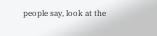people say, look at the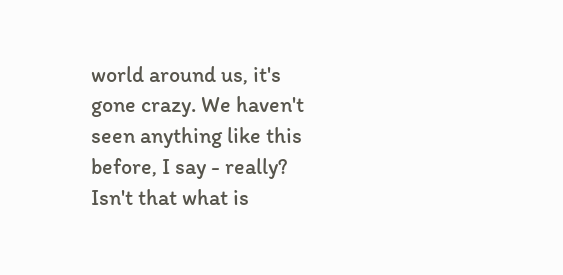world around us, it's gone crazy. We haven't seen anything like this before, I say - really? Isn't that what is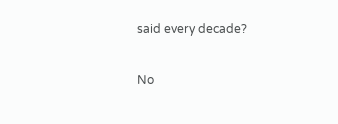said every decade?

No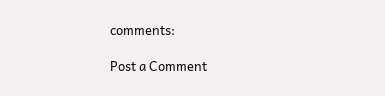comments:

Post a Comment